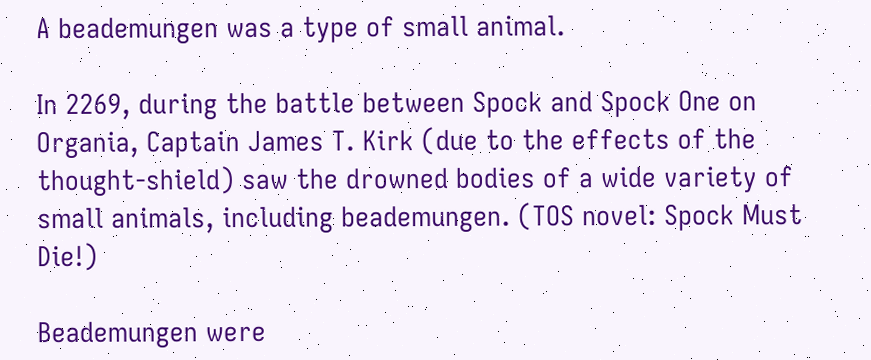A beademungen was a type of small animal.

In 2269, during the battle between Spock and Spock One on Organia, Captain James T. Kirk (due to the effects of the thought-shield) saw the drowned bodies of a wide variety of small animals, including beademungen. (TOS novel: Spock Must Die!)

Beademungen were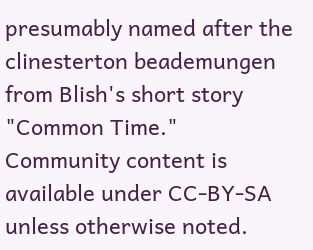presumably named after the clinesterton beademungen from Blish's short story "Common Time."
Community content is available under CC-BY-SA unless otherwise noted.